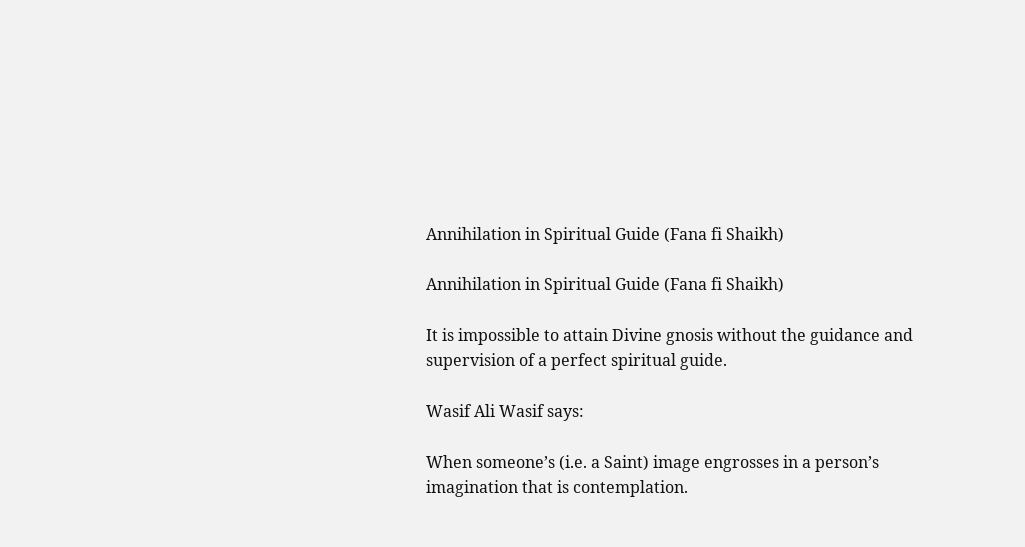Annihilation in Spiritual Guide (Fana fi Shaikh)

Annihilation in Spiritual Guide (Fana fi Shaikh)

It is impossible to attain Divine gnosis without the guidance and supervision of a perfect spiritual guide.

Wasif Ali Wasif says:

When someone’s (i.e. a Saint) image engrosses in a person’s imagination that is contemplation.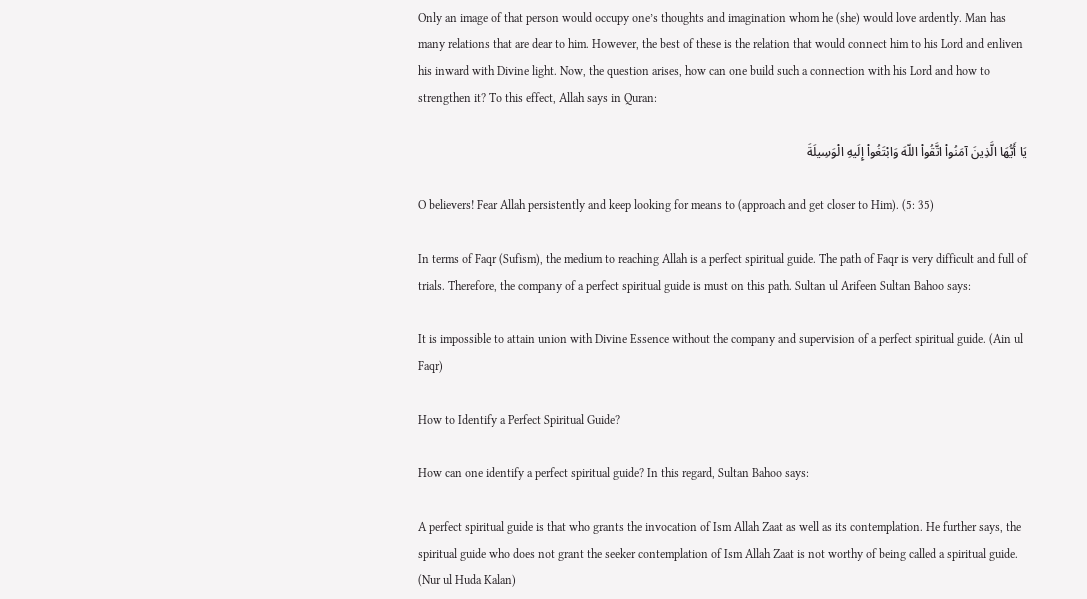Only an image of that person would occupy one’s thoughts and imagination whom he (she) would love ardently. Man has many relations that are dear to him. However, the best of these is the relation that would connect him to his Lord and enliven his inward with Divine light. Now, the question arises, how can one build such a connection with his Lord and how to strengthen it? To this effect, Allah says in Quran:

يَا أَيُّهَا الَّذِينَ آمَنُواْ اتَّقُواْ اللّهَ وَابْتَغُواْ إِلَيهِ الْوَسِيلَةَ

O believers! Fear Allah persistently and keep looking for means to (approach and get closer to Him). (5: 35)

In terms of Faqr (Sufism), the medium to reaching Allah is a perfect spiritual guide. The path of Faqr is very difficult and full of trials. Therefore, the company of a perfect spiritual guide is must on this path. Sultan ul Arifeen Sultan Bahoo says:

It is impossible to attain union with Divine Essence without the company and supervision of a perfect spiritual guide. (Ain ul Faqr)

How to Identify a Perfect Spiritual Guide?

How can one identify a perfect spiritual guide? In this regard, Sultan Bahoo says:

A perfect spiritual guide is that who grants the invocation of Ism Allah Zaat as well as its contemplation. He further says, the spiritual guide who does not grant the seeker contemplation of Ism Allah Zaat is not worthy of being called a spiritual guide. (Nur ul Huda Kalan)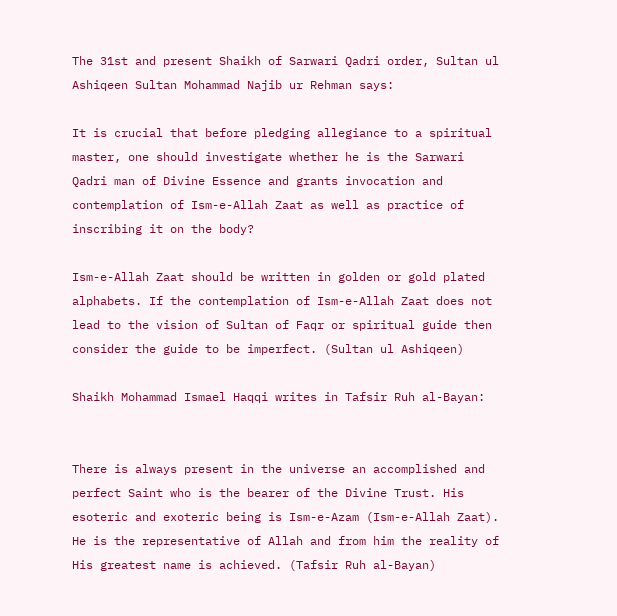The 31st and present Shaikh of Sarwari Qadri order, Sultan ul Ashiqeen Sultan Mohammad Najib ur Rehman says:

It is crucial that before pledging allegiance to a spiritual master, one should investigate whether he is the Sarwari Qadri man of Divine Essence and grants invocation and contemplation of Ism-e-Allah Zaat as well as practice of inscribing it on the body?

Ism-e-Allah Zaat should be written in golden or gold plated alphabets. If the contemplation of Ism-e-Allah Zaat does not lead to the vision of Sultan of Faqr or spiritual guide then consider the guide to be imperfect. (Sultan ul Ashiqeen)

Shaikh Mohammad Ismael Haqqi writes in Tafsir Ruh al-Bayan:


There is always present in the universe an accomplished and perfect Saint who is the bearer of the Divine Trust. His esoteric and exoteric being is Ism-e-Azam (Ism-e-Allah Zaat). He is the representative of Allah and from him the reality of His greatest name is achieved. (Tafsir Ruh al-Bayan)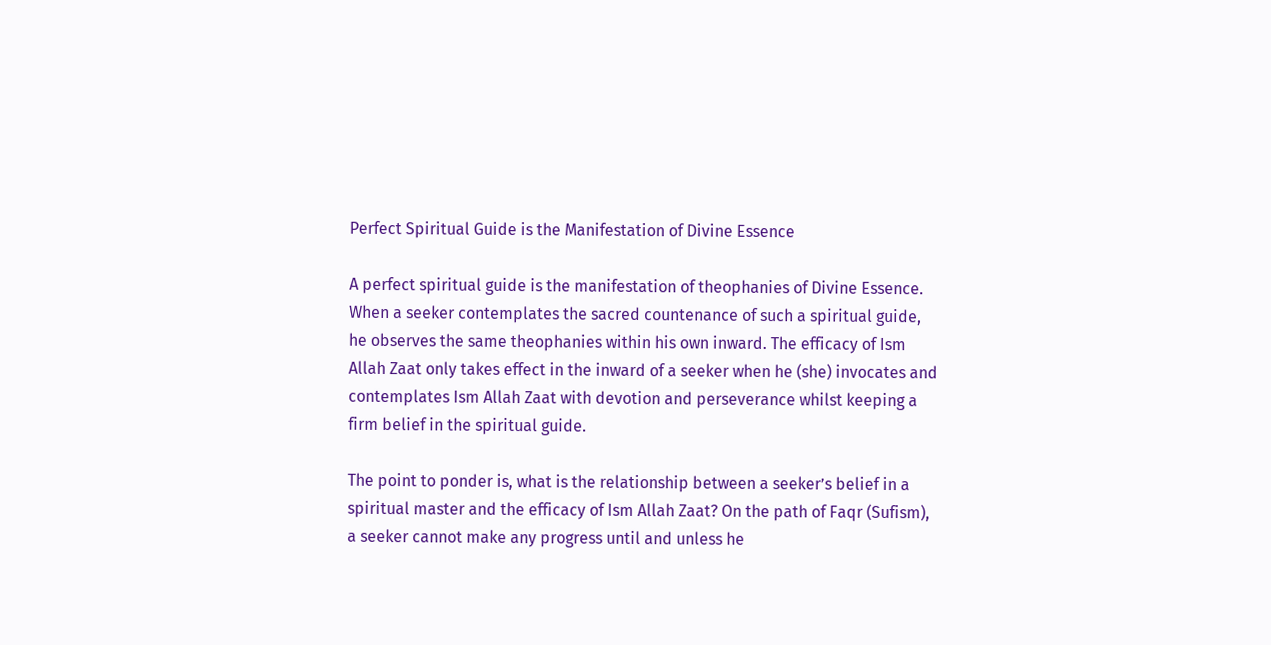Perfect Spiritual Guide is the Manifestation of Divine Essence

A perfect spiritual guide is the manifestation of theophanies of Divine Essence. When a seeker contemplates the sacred countenance of such a spiritual guide, he observes the same theophanies within his own inward. The efficacy of Ism Allah Zaat only takes effect in the inward of a seeker when he (she) invocates and contemplates Ism Allah Zaat with devotion and perseverance whilst keeping a firm belief in the spiritual guide.

The point to ponder is, what is the relationship between a seeker’s belief in a spiritual master and the efficacy of Ism Allah Zaat? On the path of Faqr (Sufism), a seeker cannot make any progress until and unless he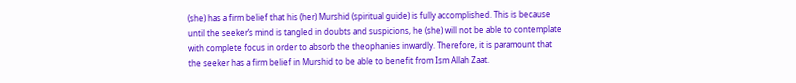(she) has a firm belief that his (her) Murshid (spiritual guide) is fully accomplished. This is because until the seeker’s mind is tangled in doubts and suspicions, he (she) will not be able to contemplate with complete focus in order to absorb the theophanies inwardly. Therefore, it is paramount that the seeker has a firm belief in Murshid to be able to benefit from Ism Allah Zaat.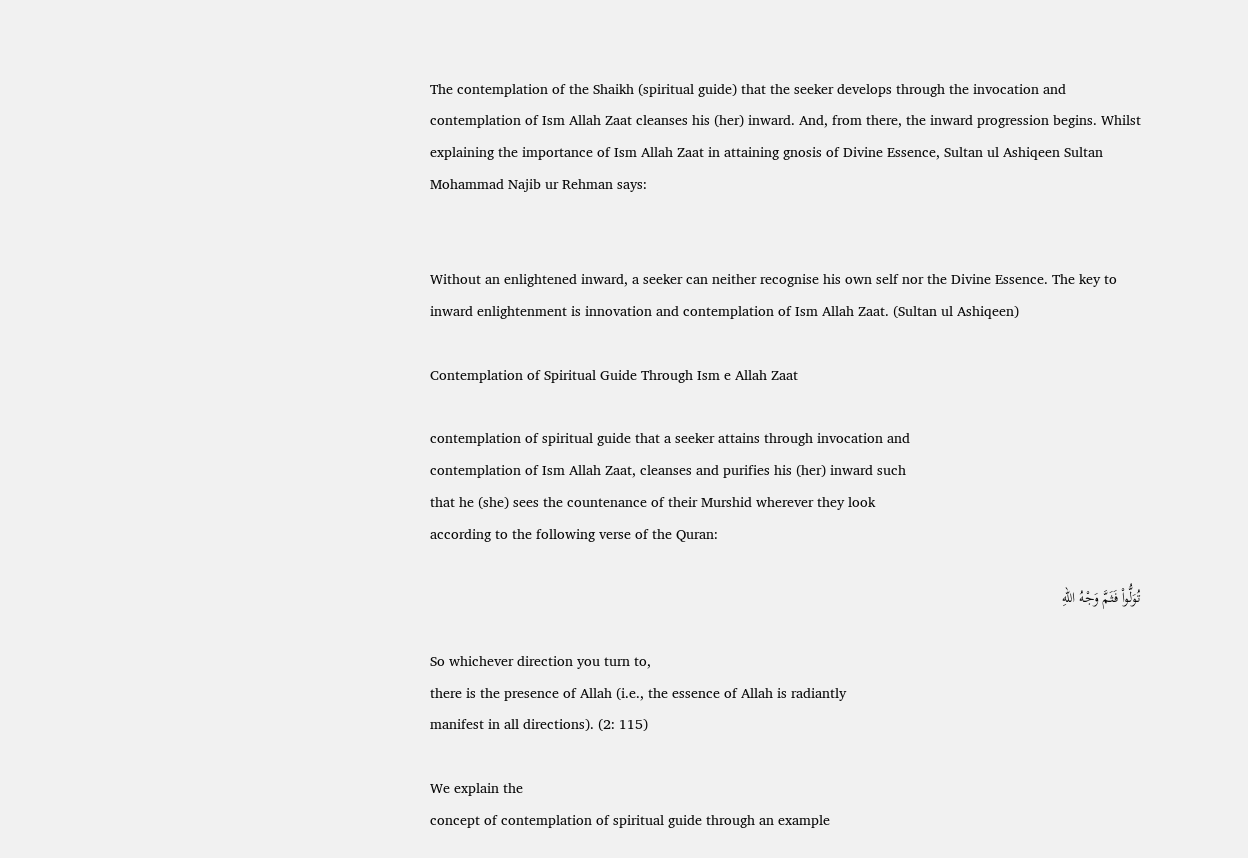The contemplation of the Shaikh (spiritual guide) that the seeker develops through the invocation and contemplation of Ism Allah Zaat cleanses his (her) inward. And, from there, the inward progression begins. Whilst explaining the importance of Ism Allah Zaat in attaining gnosis of Divine Essence, Sultan ul Ashiqeen Sultan Mohammad Najib ur Rehman says:


Without an enlightened inward, a seeker can neither recognise his own self nor the Divine Essence. The key to inward enlightenment is innovation and contemplation of Ism Allah Zaat. (Sultan ul Ashiqeen)

Contemplation of Spiritual Guide Through Ism e Allah Zaat

contemplation of spiritual guide that a seeker attains through invocation and
contemplation of Ism Allah Zaat, cleanses and purifies his (her) inward such
that he (she) sees the countenance of their Murshid wherever they look
according to the following verse of the Quran:

تُوَلُّواْ فَثَمَّ وَجْهُ اللّهِ

So whichever direction you turn to,
there is the presence of Allah (i.e., the essence of Allah is radiantly
manifest in all directions). (2: 115)

We explain the
concept of contemplation of spiritual guide through an example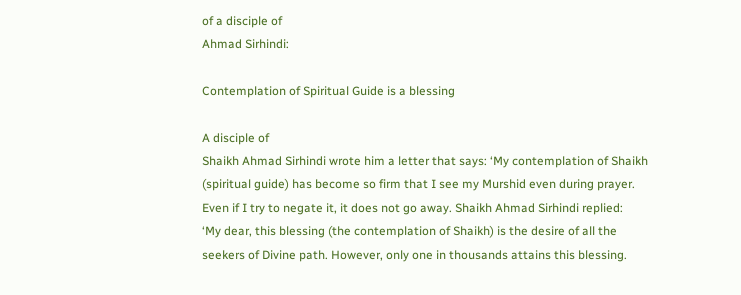of a disciple of
Ahmad Sirhindi:

Contemplation of Spiritual Guide is a blessing

A disciple of
Shaikh Ahmad Sirhindi wrote him a letter that says: ‘My contemplation of Shaikh
(spiritual guide) has become so firm that I see my Murshid even during prayer.
Even if I try to negate it, it does not go away. Shaikh Ahmad Sirhindi replied:
‘My dear, this blessing (the contemplation of Shaikh) is the desire of all the
seekers of Divine path. However, only one in thousands attains this blessing.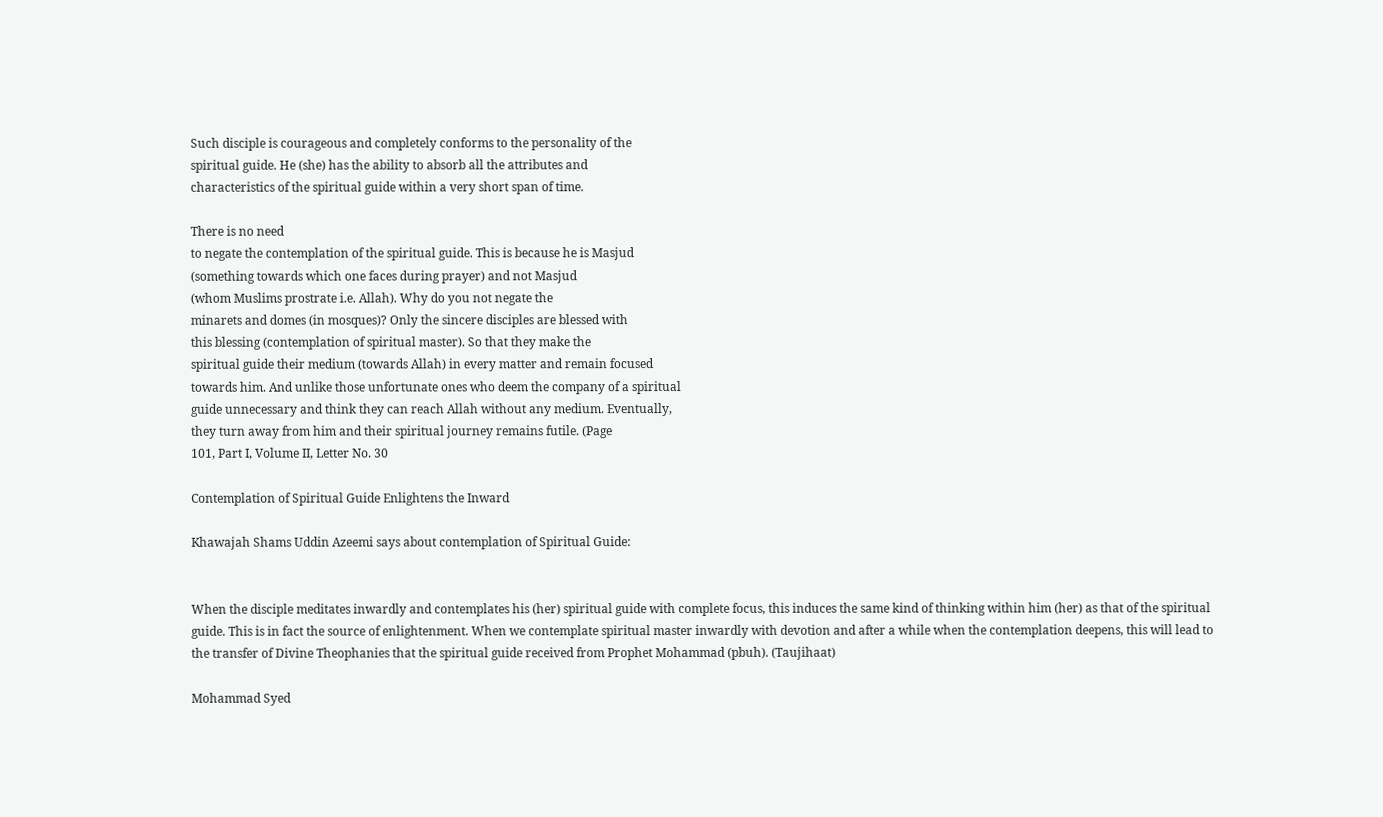Such disciple is courageous and completely conforms to the personality of the
spiritual guide. He (she) has the ability to absorb all the attributes and
characteristics of the spiritual guide within a very short span of time.

There is no need
to negate the contemplation of the spiritual guide. This is because he is Masjud
(something towards which one faces during prayer) and not Masjud
(whom Muslims prostrate i.e. Allah). Why do you not negate the
minarets and domes (in mosques)? Only the sincere disciples are blessed with
this blessing (contemplation of spiritual master). So that they make the
spiritual guide their medium (towards Allah) in every matter and remain focused
towards him. And unlike those unfortunate ones who deem the company of a spiritual
guide unnecessary and think they can reach Allah without any medium. Eventually,
they turn away from him and their spiritual journey remains futile. (Page
101, Part I, Volume II, Letter No. 30

Contemplation of Spiritual Guide Enlightens the Inward

Khawajah Shams Uddin Azeemi says about contemplation of Spiritual Guide:


When the disciple meditates inwardly and contemplates his (her) spiritual guide with complete focus, this induces the same kind of thinking within him (her) as that of the spiritual guide. This is in fact the source of enlightenment. When we contemplate spiritual master inwardly with devotion and after a while when the contemplation deepens, this will lead to the transfer of Divine Theophanies that the spiritual guide received from Prophet Mohammad (pbuh). (Taujihaat)

Mohammad Syed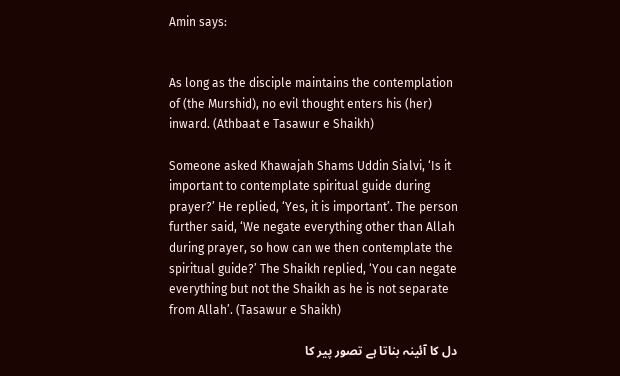Amin says:


As long as the disciple maintains the contemplation of (the Murshid), no evil thought enters his (her) inward. (Athbaat e Tasawur e Shaikh)

Someone asked Khawajah Shams Uddin Sialvi, ‘Is it important to contemplate spiritual guide during prayer?’ He replied, ‘Yes, it is important’. The person further said, ‘We negate everything other than Allah during prayer, so how can we then contemplate the spiritual guide?’ The Shaikh replied, ‘You can negate everything but not the Shaikh as he is not separate from Allah’. (Tasawur e Shaikh)

دل کا آئینہ بناتا ہے تصور پیر کا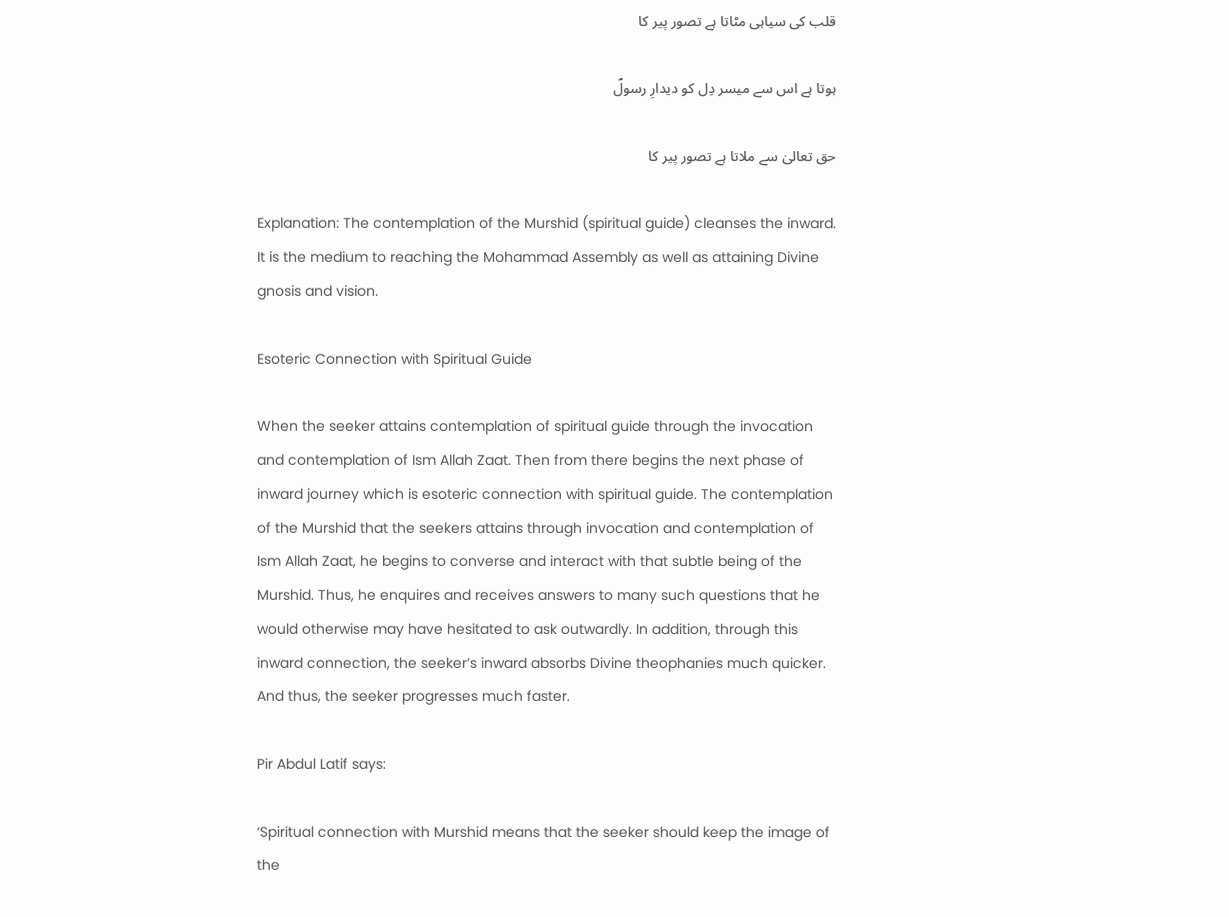قلب کی سیاہی مٹاتا ہے تصور پیر کا

ہوتا ہے اس سے میسر دِل کو دیدارِ رسولؐ

حق تعالیٰ سے ملاتا ہے تصور پیر کا

Explanation: The contemplation of the Murshid (spiritual guide) cleanses the inward. It is the medium to reaching the Mohammad Assembly as well as attaining Divine gnosis and vision.

Esoteric Connection with Spiritual Guide

When the seeker attains contemplation of spiritual guide through the invocation and contemplation of Ism Allah Zaat. Then from there begins the next phase of inward journey which is esoteric connection with spiritual guide. The contemplation of the Murshid that the seekers attains through invocation and contemplation of Ism Allah Zaat, he begins to converse and interact with that subtle being of the Murshid. Thus, he enquires and receives answers to many such questions that he would otherwise may have hesitated to ask outwardly. In addition, through this inward connection, the seeker’s inward absorbs Divine theophanies much quicker. And thus, the seeker progresses much faster.

Pir Abdul Latif says:

‘Spiritual connection with Murshid means that the seeker should keep the image of the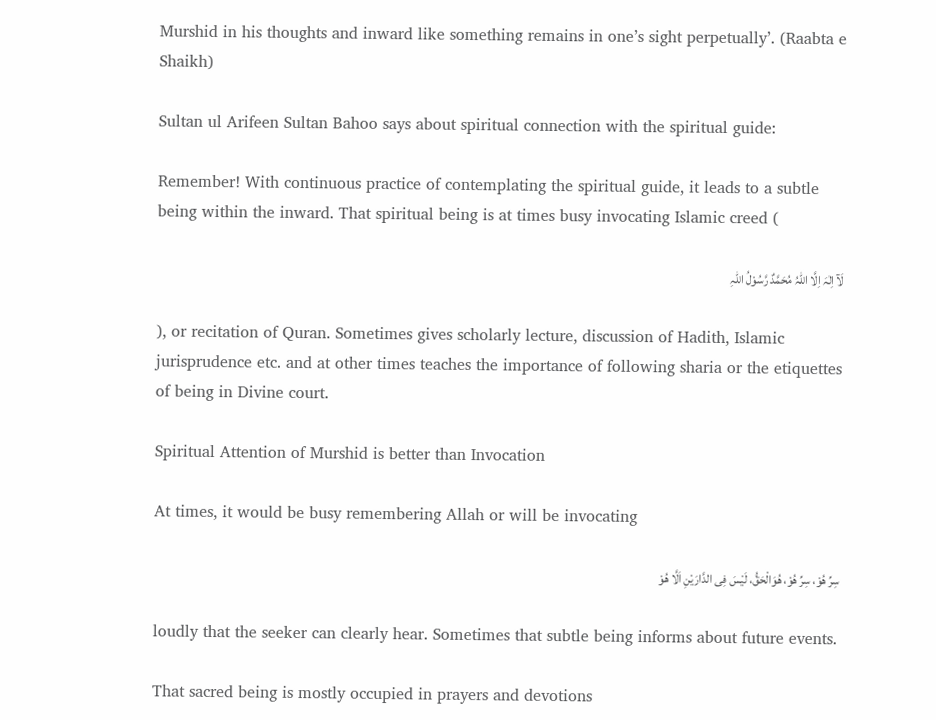Murshid in his thoughts and inward like something remains in one’s sight perpetually’. (Raabta e Shaikh)

Sultan ul Arifeen Sultan Bahoo says about spiritual connection with the spiritual guide:

Remember! With continuous practice of contemplating the spiritual guide, it leads to a subtle being within the inward. That spiritual being is at times busy invocating Islamic creed (

لَآ اِلٰہَ اِلَّا اللّٰہُ مُحَمَّدٌ رَّسُوْلُ اللّٰہِ

), or recitation of Quran. Sometimes gives scholarly lecture, discussion of Hadith, Islamic jurisprudence etc. and at other times teaches the importance of following sharia or the etiquettes of being in Divine court.

Spiritual Attention of Murshid is better than Invocation

At times, it would be busy remembering Allah or will be invocating

سِرِّ ھُوْ، سِرِّ ھُوْ، ھُوَالْحَقُّ، لَیْسَ فِی الدَّارَیْنِ اَلَّا ھُوْ

loudly that the seeker can clearly hear. Sometimes that subtle being informs about future events.

That sacred being is mostly occupied in prayers and devotions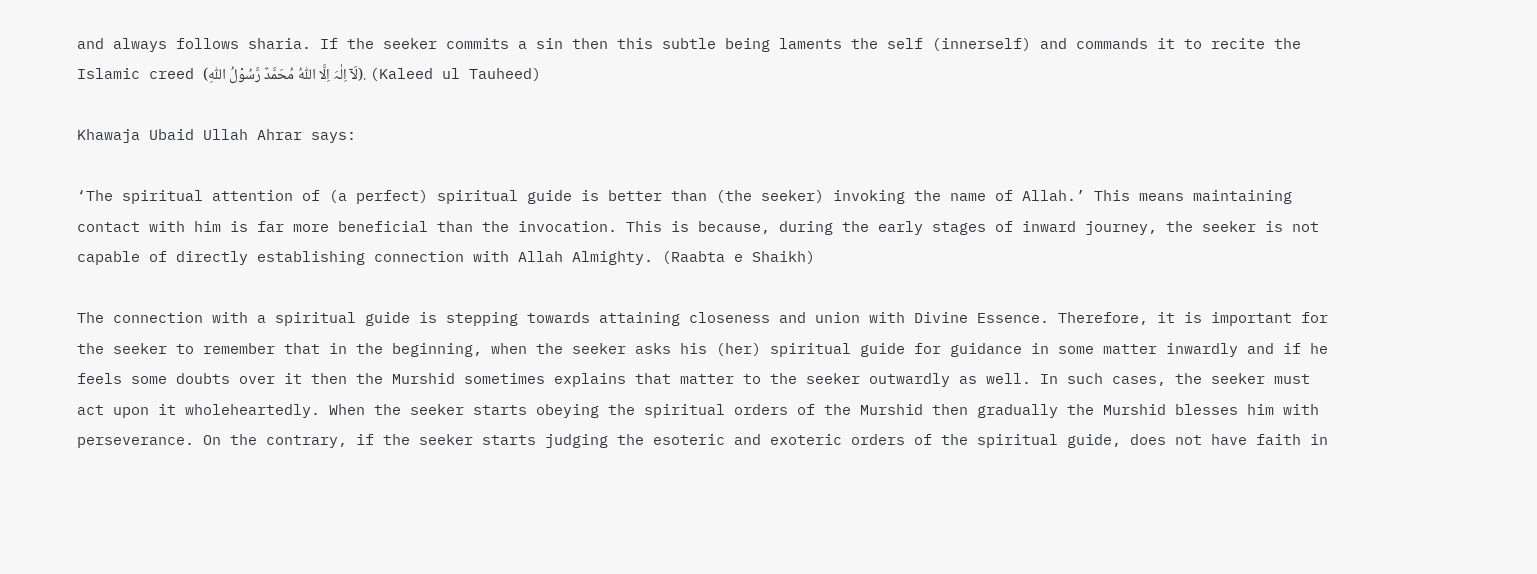and always follows sharia. If the seeker commits a sin then this subtle being laments the self (innerself) and commands it to recite the Islamic creed (لَآ اِلٰہَ اِلَّا اللّٰہُ مُحَمَّدٌ رَّسُوْلُ اللّٰہِ). (Kaleed ul Tauheed)

Khawaja Ubaid Ullah Ahrar says:

‘The spiritual attention of (a perfect) spiritual guide is better than (the seeker) invoking the name of Allah.’ This means maintaining contact with him is far more beneficial than the invocation. This is because, during the early stages of inward journey, the seeker is not capable of directly establishing connection with Allah Almighty. (Raabta e Shaikh)

The connection with a spiritual guide is stepping towards attaining closeness and union with Divine Essence. Therefore, it is important for the seeker to remember that in the beginning, when the seeker asks his (her) spiritual guide for guidance in some matter inwardly and if he feels some doubts over it then the Murshid sometimes explains that matter to the seeker outwardly as well. In such cases, the seeker must act upon it wholeheartedly. When the seeker starts obeying the spiritual orders of the Murshid then gradually the Murshid blesses him with perseverance. On the contrary, if the seeker starts judging the esoteric and exoteric orders of the spiritual guide, does not have faith in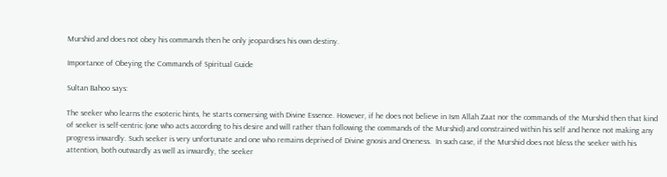Murshid and does not obey his commands then he only jeopardises his own destiny.

Importance of Obeying the Commands of Spiritual Guide

Sultan Bahoo says:

The seeker who learns the esoteric hints, he starts conversing with Divine Essence. However, if he does not believe in Ism Allah Zaat nor the commands of the Murshid then that kind of seeker is self-centric (one who acts according to his desire and will rather than following the commands of the Murshid) and constrained within his self and hence not making any progress inwardly. Such seeker is very unfortunate and one who remains deprived of Divine gnosis and Oneness.  In such case, if the Murshid does not bless the seeker with his attention, both outwardly as well as inwardly, the seeker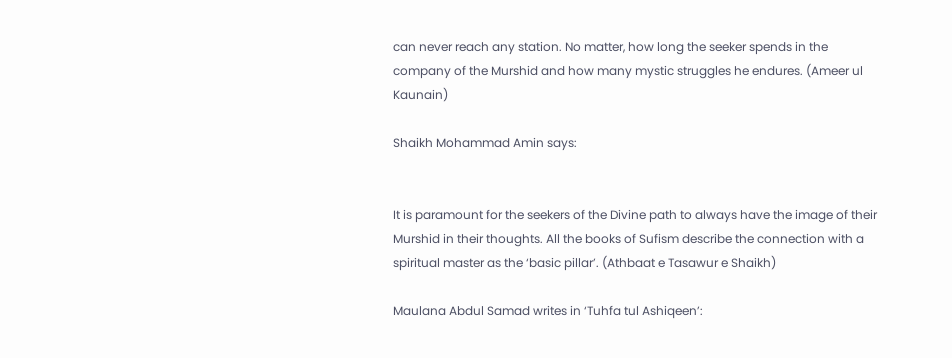can never reach any station. No matter, how long the seeker spends in the company of the Murshid and how many mystic struggles he endures. (Ameer ul Kaunain)

Shaikh Mohammad Amin says:


It is paramount for the seekers of the Divine path to always have the image of their Murshid in their thoughts. All the books of Sufism describe the connection with a spiritual master as the ‘basic pillar’. (Athbaat e Tasawur e Shaikh)

Maulana Abdul Samad writes in ‘Tuhfa tul Ashiqeen’: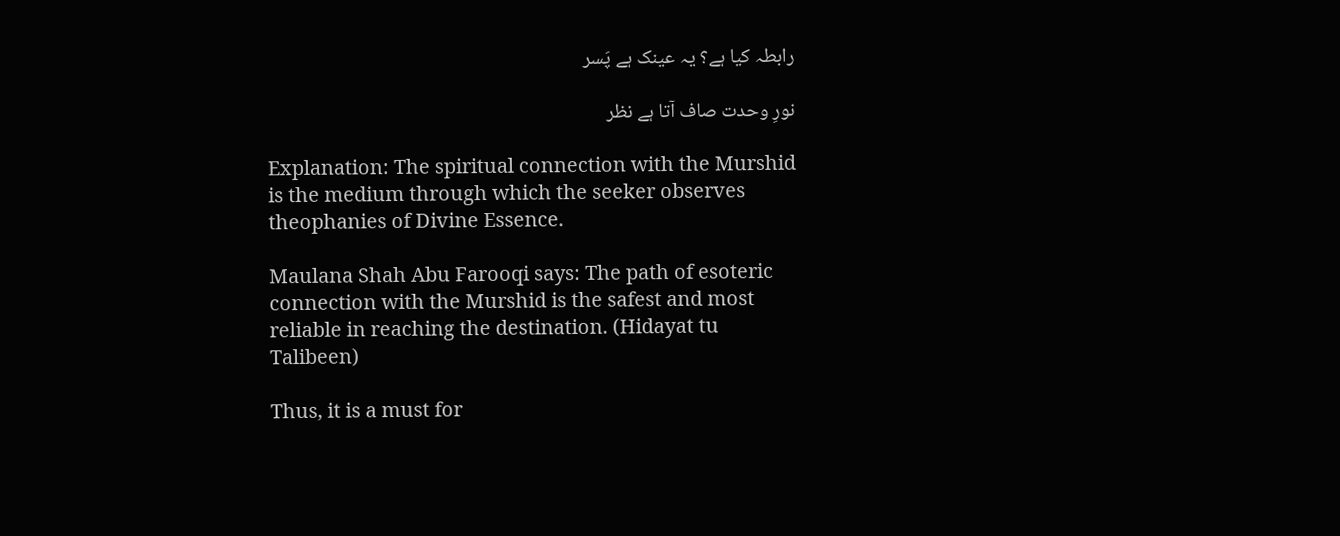رابطہ کیا ہے؟ یہ عینک ہے پَسر

نورِ وحدت صاف آتا ہے نظر

Explanation: The spiritual connection with the Murshid is the medium through which the seeker observes theophanies of Divine Essence.

Maulana Shah Abu Farooqi says: The path of esoteric connection with the Murshid is the safest and most reliable in reaching the destination. (Hidayat tu Talibeen)

Thus, it is a must for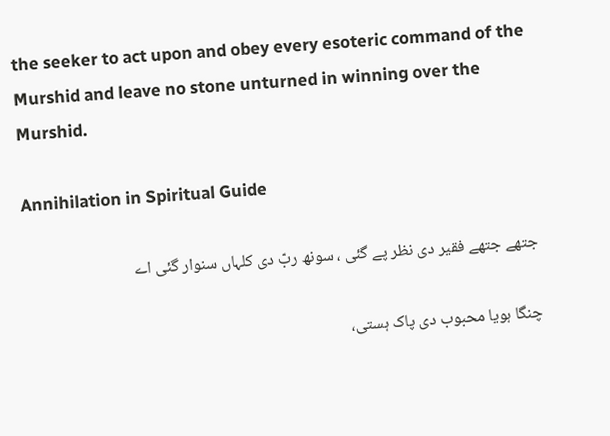the seeker to act upon and obey every esoteric command of the Murshid and leave no stone unturned in winning over the Murshid.

Annihilation in Spiritual Guide

جتھے جتھے فقیر دی نظر پے گئی ، سونھ ربّ دی کلہاں سنوار گئی اے

چنگا ہویا محبوب دی پاک ہستی،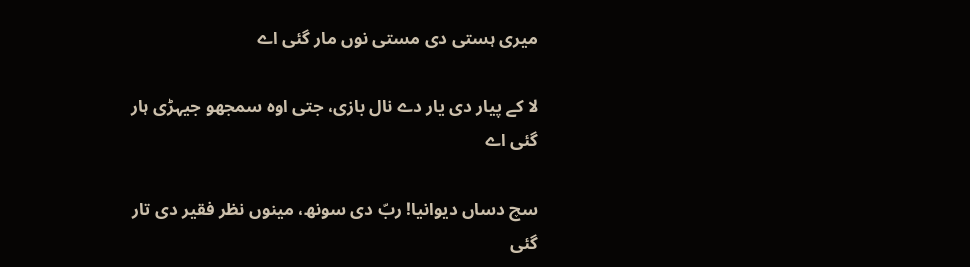میری ہستی دی مستی نوں مار گئی اے

لا کے پیار دی یار دے نال بازی، جتی اوہ سمجھو جیہڑی ہار گئی اے

سچ دساں دیوانیا! ربّ دی سونھ، مینوں نظر فقیر دی تار گئی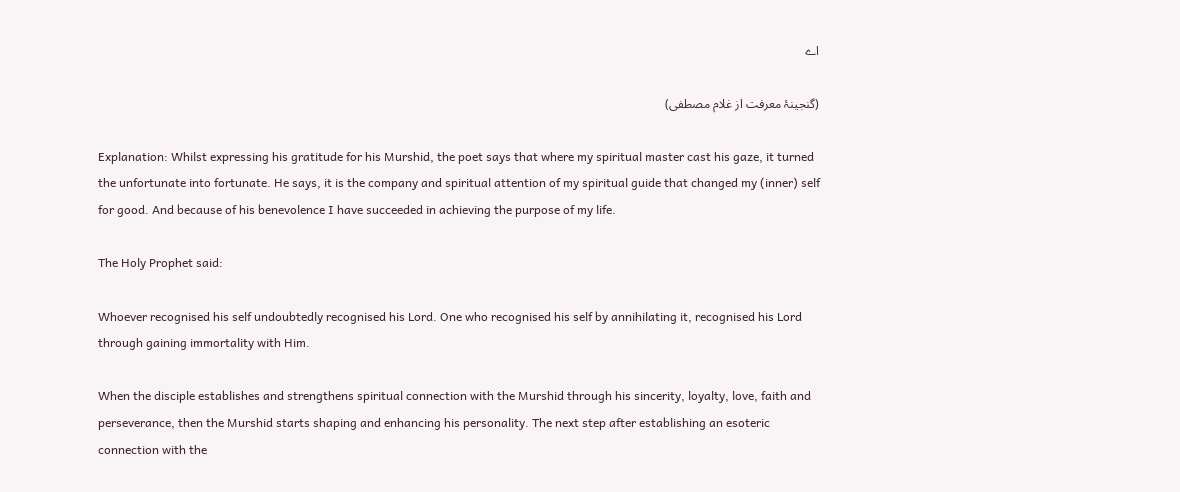اے

(گنجینۂ معرفت از غلام مصطفی)

Explanation: Whilst expressing his gratitude for his Murshid, the poet says that where my spiritual master cast his gaze, it turned the unfortunate into fortunate. He says, it is the company and spiritual attention of my spiritual guide that changed my (inner) self for good. And because of his benevolence I have succeeded in achieving the purpose of my life.

The Holy Prophet said:

Whoever recognised his self undoubtedly recognised his Lord. One who recognised his self by annihilating it, recognised his Lord through gaining immortality with Him.

When the disciple establishes and strengthens spiritual connection with the Murshid through his sincerity, loyalty, love, faith and perseverance, then the Murshid starts shaping and enhancing his personality. The next step after establishing an esoteric connection with the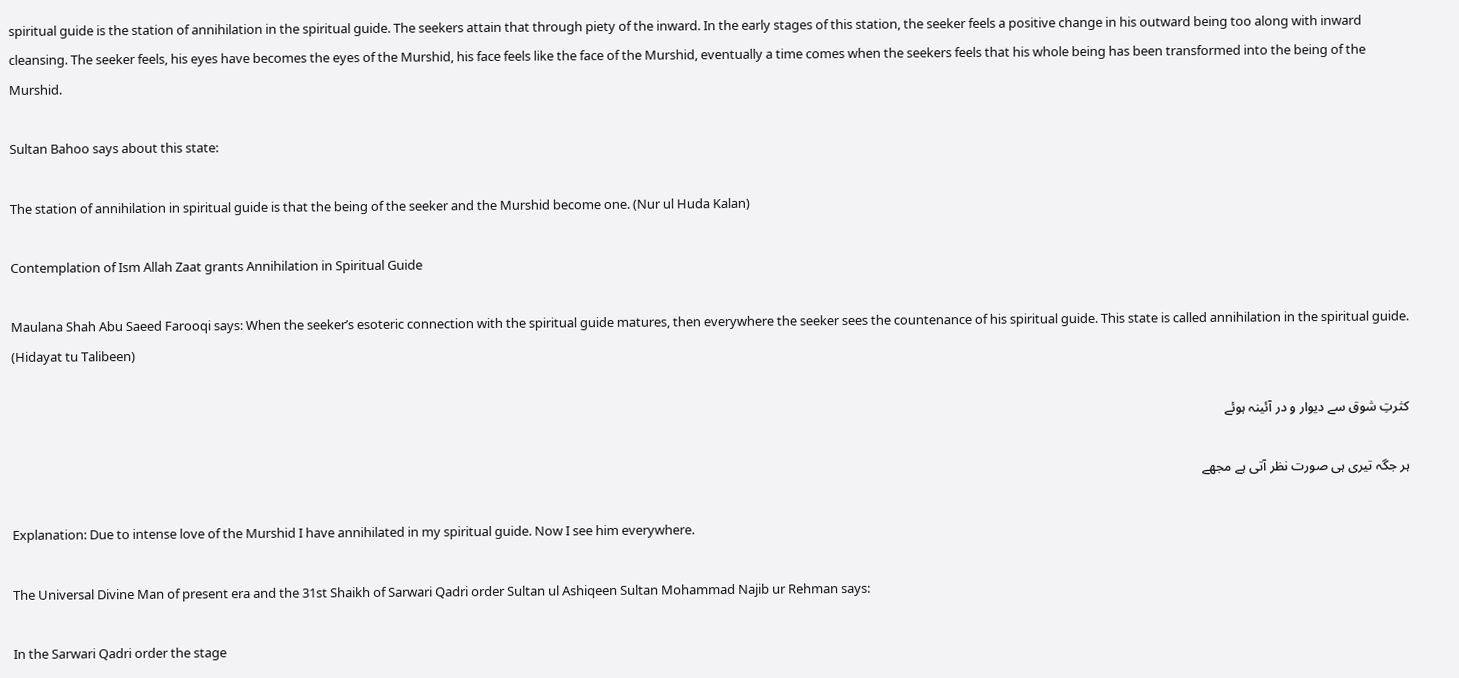spiritual guide is the station of annihilation in the spiritual guide. The seekers attain that through piety of the inward. In the early stages of this station, the seeker feels a positive change in his outward being too along with inward cleansing. The seeker feels, his eyes have becomes the eyes of the Murshid, his face feels like the face of the Murshid, eventually a time comes when the seekers feels that his whole being has been transformed into the being of the Murshid.

Sultan Bahoo says about this state:

The station of annihilation in spiritual guide is that the being of the seeker and the Murshid become one. (Nur ul Huda Kalan)

Contemplation of Ism Allah Zaat grants Annihilation in Spiritual Guide

Maulana Shah Abu Saeed Farooqi says: When the seeker’s esoteric connection with the spiritual guide matures, then everywhere the seeker sees the countenance of his spiritual guide. This state is called annihilation in the spiritual guide. (Hidayat tu Talibeen)

کثرتِ شوق سے دیوار و در آئینہ ہوئے

ہر جگہ تیری ہی صورت نظر آتی ہے مجھے

Explanation: Due to intense love of the Murshid I have annihilated in my spiritual guide. Now I see him everywhere.

The Universal Divine Man of present era and the 31st Shaikh of Sarwari Qadri order Sultan ul Ashiqeen Sultan Mohammad Najib ur Rehman says:

In the Sarwari Qadri order the stage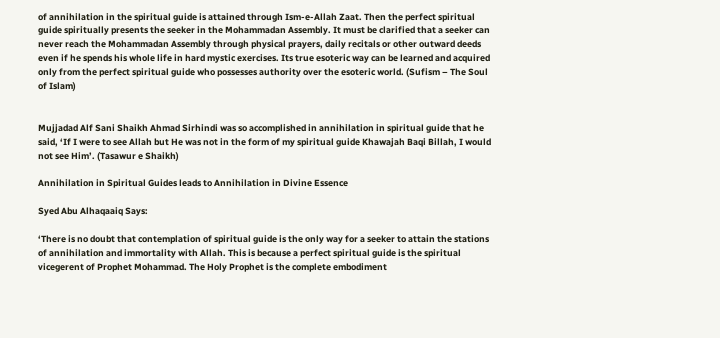of annihilation in the spiritual guide is attained through Ism-e-Allah Zaat. Then the perfect spiritual guide spiritually presents the seeker in the Mohammadan Assembly. It must be clarified that a seeker can never reach the Mohammadan Assembly through physical prayers, daily recitals or other outward deeds even if he spends his whole life in hard mystic exercises. Its true esoteric way can be learned and acquired only from the perfect spiritual guide who possesses authority over the esoteric world. (Sufism – The Soul of Islam)


Mujjadad Alf Sani Shaikh Ahmad Sirhindi was so accomplished in annihilation in spiritual guide that he said, ‘If I were to see Allah but He was not in the form of my spiritual guide Khawajah Baqi Billah, I would not see Him’. (Tasawur e Shaikh)

Annihilation in Spiritual Guides leads to Annihilation in Divine Essence

Syed Abu Alhaqaaiq Says:

‘There is no doubt that contemplation of spiritual guide is the only way for a seeker to attain the stations of annihilation and immortality with Allah. This is because a perfect spiritual guide is the spiritual vicegerent of Prophet Mohammad. The Holy Prophet is the complete embodiment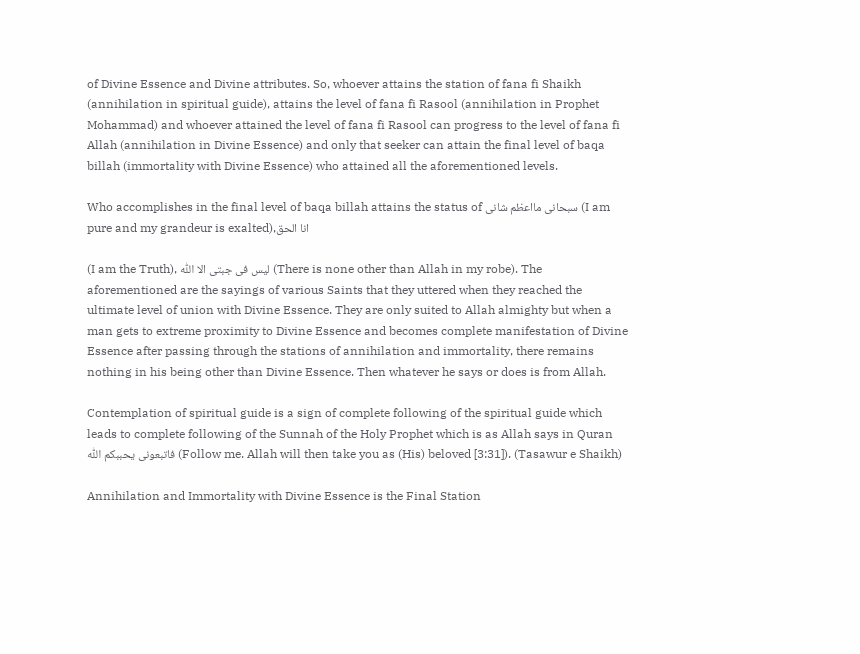of Divine Essence and Divine attributes. So, whoever attains the station of fana fi Shaikh (annihilation in spiritual guide), attains the level of fana fi Rasool (annihilation in Prophet Mohammad) and whoever attained the level of fana fi Rasool can progress to the level of fana fi Allah (annihilation in Divine Essence) and only that seeker can attain the final level of baqa billah (immortality with Divine Essence) who attained all the aforementioned levels.

Who accomplishes in the final level of baqa billah attains the status of سبحانی مااعظم شانی (I am pure and my grandeur is exalted),انا الحق

(I am the Truth), لیس فی جبتی الا اللّٰہ (There is none other than Allah in my robe). The aforementioned are the sayings of various Saints that they uttered when they reached the ultimate level of union with Divine Essence. They are only suited to Allah almighty but when a man gets to extreme proximity to Divine Essence and becomes complete manifestation of Divine Essence after passing through the stations of annihilation and immortality, there remains nothing in his being other than Divine Essence. Then whatever he says or does is from Allah.

Contemplation of spiritual guide is a sign of complete following of the spiritual guide which leads to complete following of the Sunnah of the Holy Prophet which is as Allah says in Quran فاتبعونی یحببکم اللّٰہ (Follow me. Allah will then take you as (His) beloved [3:31]). (Tasawur e Shaikh)

Annihilation and Immortality with Divine Essence is the Final Station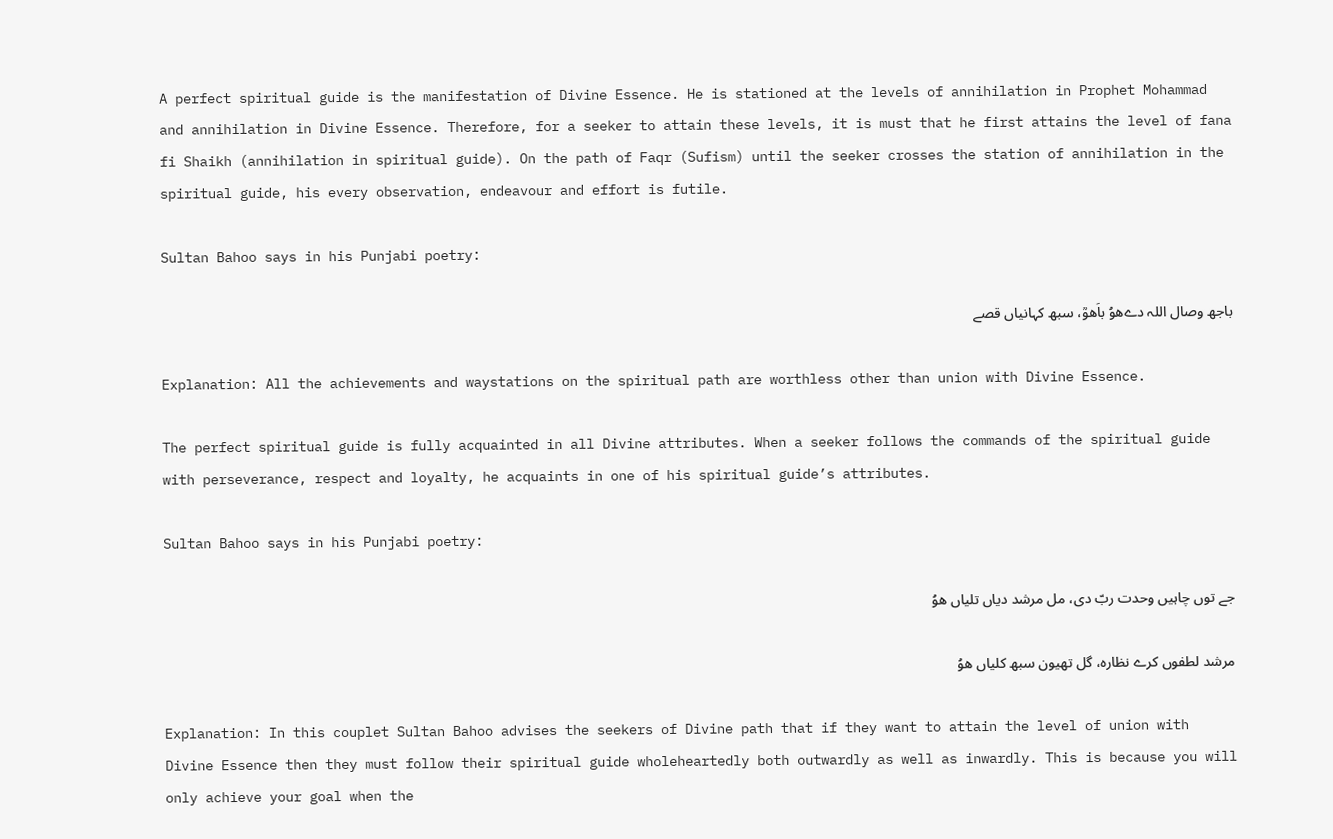A perfect spiritual guide is the manifestation of Divine Essence. He is stationed at the levels of annihilation in Prophet Mohammad and annihilation in Divine Essence. Therefore, for a seeker to attain these levels, it is must that he first attains the level of fana fi Shaikh (annihilation in spiritual guide). On the path of Faqr (Sufism) until the seeker crosses the station of annihilation in the spiritual guide, his every observation, endeavour and effort is futile.

Sultan Bahoo says in his Punjabi poetry:

باجھ وصال اللہ دےھوُ باَھوؒ، سبھ کہانیاں قصے

Explanation: All the achievements and waystations on the spiritual path are worthless other than union with Divine Essence.

The perfect spiritual guide is fully acquainted in all Divine attributes. When a seeker follows the commands of the spiritual guide with perseverance, respect and loyalty, he acquaints in one of his spiritual guide’s attributes.

Sultan Bahoo says in his Punjabi poetry:

جے توں چاہیں وحدت ربّ دی، مل مرشد دیاں تلیاں ھوُ

مرشد لطفوں کرے نظارہ، گل تھیون سبھ کلیاں ھوُ

Explanation: In this couplet Sultan Bahoo advises the seekers of Divine path that if they want to attain the level of union with Divine Essence then they must follow their spiritual guide wholeheartedly both outwardly as well as inwardly. This is because you will only achieve your goal when the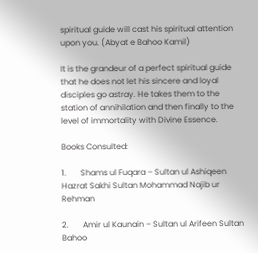spiritual guide will cast his spiritual attention upon you. (Abyat e Bahoo Kamil)

It is the grandeur of a perfect spiritual guide that he does not let his sincere and loyal disciples go astray. He takes them to the station of annihilation and then finally to the level of immortality with Divine Essence.

Books Consulted:

1.       Shams ul Fuqara – Sultan ul Ashiqeen Hazrat Sakhi Sultan Mohammad Najib ur Rehman

2.       Amir ul Kaunain – Sultan ul Arifeen Sultan Bahoo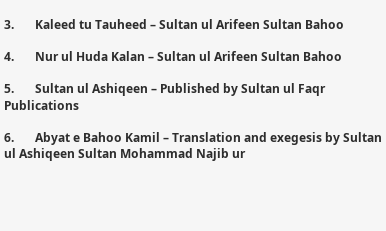3.       Kaleed tu Tauheed – Sultan ul Arifeen Sultan Bahoo

4.       Nur ul Huda Kalan – Sultan ul Arifeen Sultan Bahoo

5.       Sultan ul Ashiqeen – Published by Sultan ul Faqr Publications

6.       Abyat e Bahoo Kamil – Translation and exegesis by Sultan ul Ashiqeen Sultan Mohammad Najib ur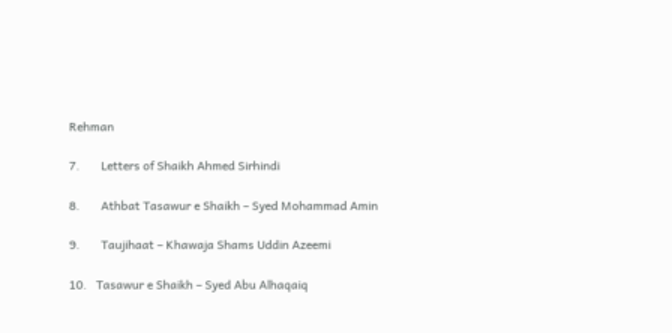Rehman

7.       Letters of Shaikh Ahmed Sirhindi

8.       Athbat Tasawur e Shaikh – Syed Mohammad Amin

9.       Taujihaat – Khawaja Shams Uddin Azeemi

10.   Tasawur e Shaikh – Syed Abu Alhaqaiq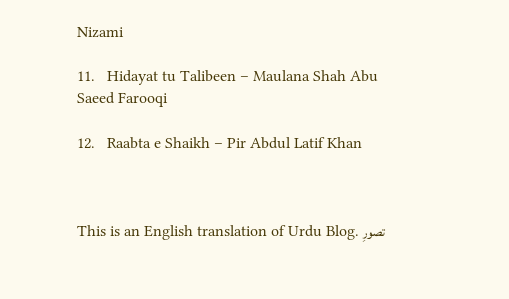Nizami

11.   Hidayat tu Talibeen – Maulana Shah Abu Saeed Farooqi

12.   Raabta e Shaikh – Pir Abdul Latif Khan



This is an English translation of Urdu Blog. تصورِ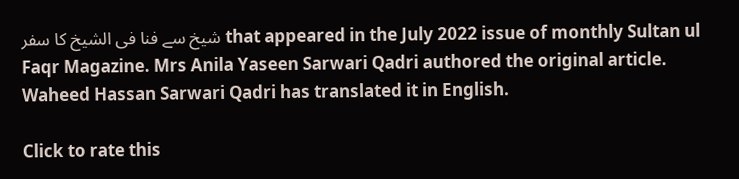شیخ سے فنا فی الشیخ کا سفر that appeared in the July 2022 issue of monthly Sultan ul Faqr Magazine. Mrs Anila Yaseen Sarwari Qadri authored the original article. Waheed Hassan Sarwari Qadri has translated it in English.

Click to rate this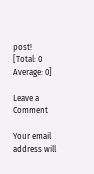post!
[Total: 0 Average: 0]

Leave a Comment

Your email address will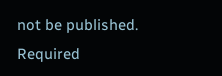not be published. Required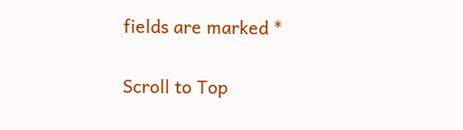fields are marked *

Scroll to Top